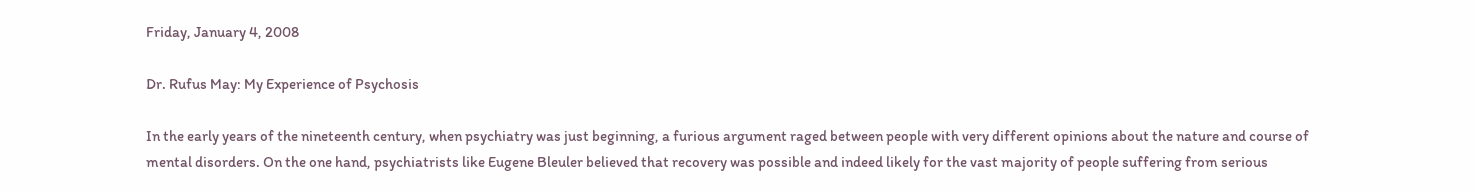Friday, January 4, 2008

Dr. Rufus May: My Experience of Psychosis

In the early years of the nineteenth century, when psychiatry was just beginning, a furious argument raged between people with very different opinions about the nature and course of mental disorders. On the one hand, psychiatrists like Eugene Bleuler believed that recovery was possible and indeed likely for the vast majority of people suffering from serious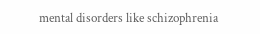mental disorders like schizophrenia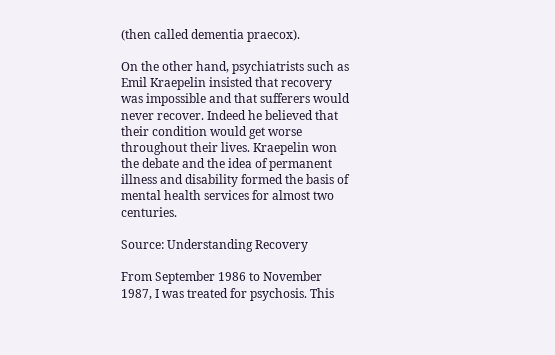(then called dementia praecox).

On the other hand, psychiatrists such as Emil Kraepelin insisted that recovery was impossible and that sufferers would never recover. Indeed he believed that their condition would get worse throughout their lives. Kraepelin won the debate and the idea of permanent illness and disability formed the basis of mental health services for almost two centuries.

Source: Understanding Recovery

From September 1986 to November 1987, I was treated for psychosis. This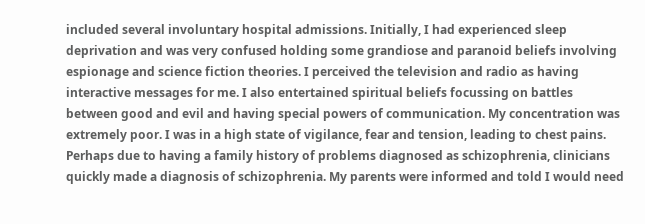included several involuntary hospital admissions. Initially, I had experienced sleep deprivation and was very confused holding some grandiose and paranoid beliefs involving espionage and science fiction theories. I perceived the television and radio as having interactive messages for me. I also entertained spiritual beliefs focussing on battles between good and evil and having special powers of communication. My concentration was extremely poor. I was in a high state of vigilance, fear and tension, leading to chest pains. Perhaps due to having a family history of problems diagnosed as schizophrenia, clinicians quickly made a diagnosis of schizophrenia. My parents were informed and told I would need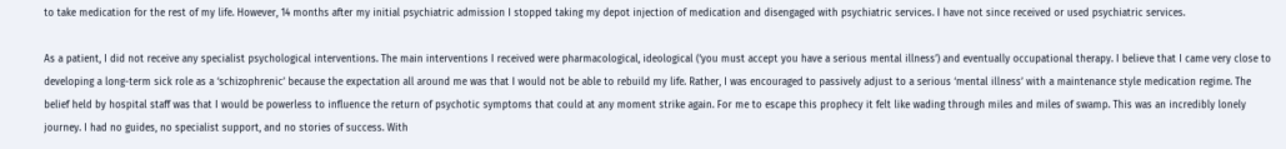to take medication for the rest of my life. However, 14 months after my initial psychiatric admission I stopped taking my depot injection of medication and disengaged with psychiatric services. I have not since received or used psychiatric services.

As a patient, I did not receive any specialist psychological interventions. The main interventions I received were pharmacological, ideological (‘you must accept you have a serious mental illness’) and eventually occupational therapy. I believe that I came very close to developing a long-term sick role as a ‘schizophrenic’ because the expectation all around me was that I would not be able to rebuild my life. Rather, I was encouraged to passively adjust to a serious ‘mental illness’ with a maintenance style medication regime. The belief held by hospital staff was that I would be powerless to influence the return of psychotic symptoms that could at any moment strike again. For me to escape this prophecy it felt like wading through miles and miles of swamp. This was an incredibly lonely journey. I had no guides, no specialist support, and no stories of success. With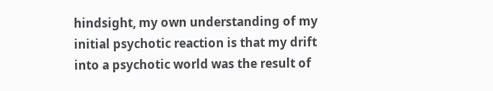hindsight, my own understanding of my initial psychotic reaction is that my drift into a psychotic world was the result of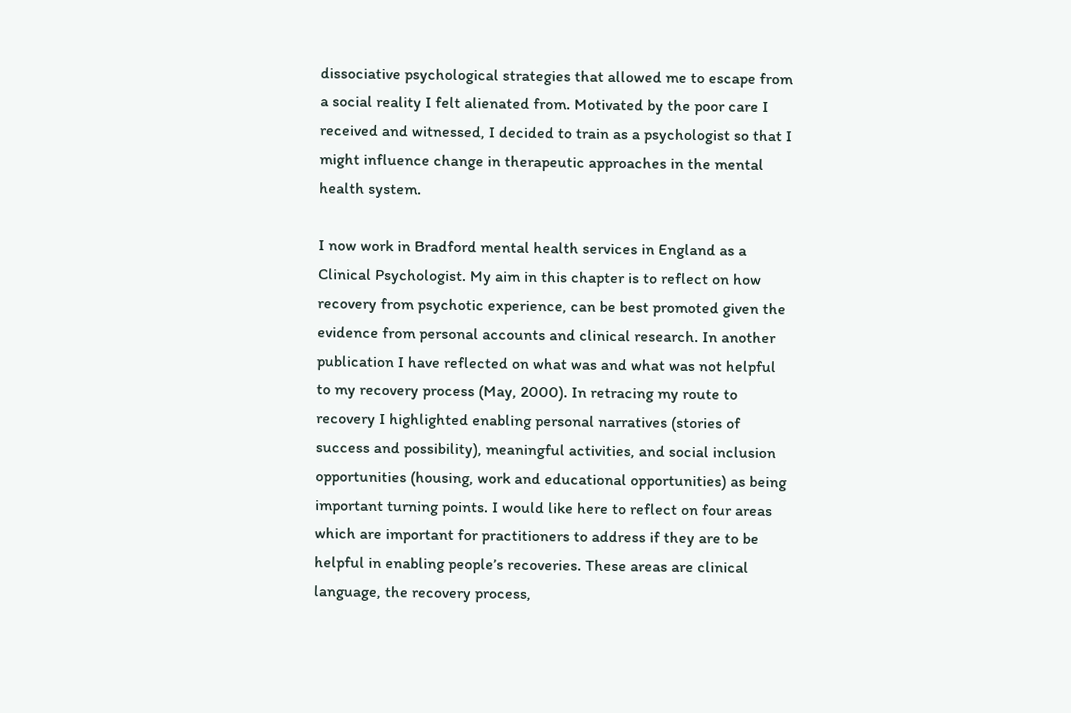dissociative psychological strategies that allowed me to escape from a social reality I felt alienated from. Motivated by the poor care I received and witnessed, I decided to train as a psychologist so that I might influence change in therapeutic approaches in the mental health system.

I now work in Bradford mental health services in England as a Clinical Psychologist. My aim in this chapter is to reflect on how recovery from psychotic experience, can be best promoted given the evidence from personal accounts and clinical research. In another publication I have reflected on what was and what was not helpful to my recovery process (May, 2000). In retracing my route to recovery I highlighted enabling personal narratives (stories of success and possibility), meaningful activities, and social inclusion opportunities (housing, work and educational opportunities) as being important turning points. I would like here to reflect on four areas which are important for practitioners to address if they are to be helpful in enabling people’s recoveries. These areas are clinical language, the recovery process,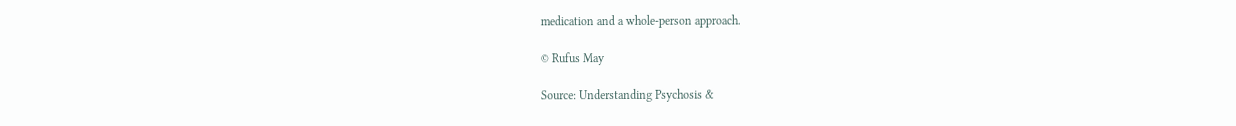medication and a whole-person approach.

© Rufus May

Source: Understanding Psychosis &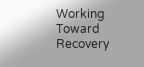Working Toward Recovery